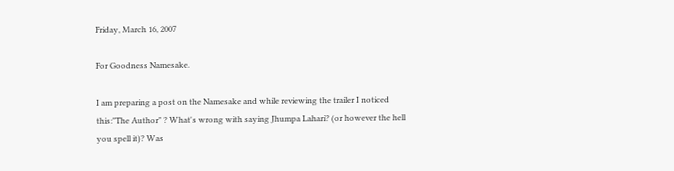Friday, March 16, 2007

For Goodness Namesake.

I am preparing a post on the Namesake and while reviewing the trailer I noticed this:"The Author" ? What's wrong with saying Jhumpa Lahari? (or however the hell you spell it)? Was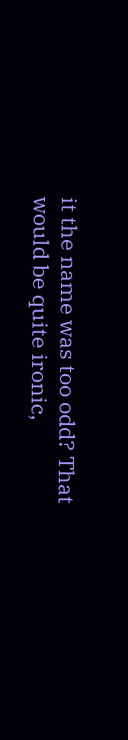it the name was too odd? That would be quite ironic,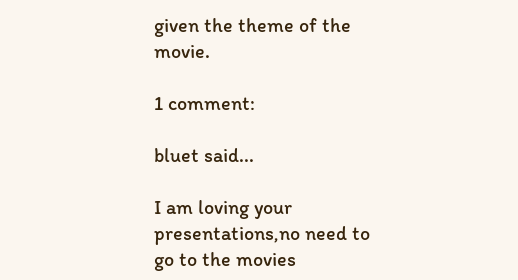given the theme of the movie.

1 comment:

bluet said...

I am loving your presentations,no need to go to the movies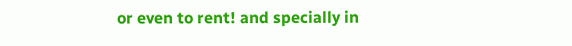or even to rent! and specially in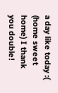a day like today :( (home sweet home) I thank you double!